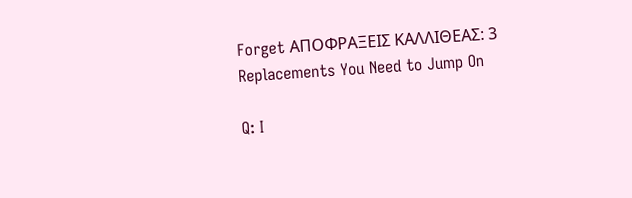Forget ΑΠΟΦΡΑΞΕΙΣ ΚΑΛΛΙΘΕΑΣ: 3 Replacements You Need to Jump On

Q: I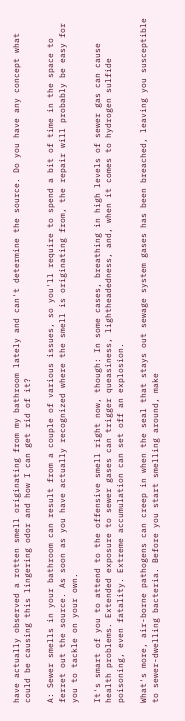have actually observed a rotten smell originating from my bathroom lately and can't determine the source. Do you have any concept what could be causing this lingering odor and how I can get rid of it?

A: Sewer smells in your bathroom can result from a couple of various issues, so you'll require to spend a bit of time in the space to ferret out the source. As soon as you have actually recognized where the smell is originating from, the repair will probably be easy for you to tackle on your own.

It's smart of you to attend to the offensive smell right now, though: In some cases, breathing in high levels of sewer gas can cause health problems. Extended exposure to sewer gases can trigger queasiness, lightheadedness, and, when it comes to hydrogen sulfide poisoning, even fatality. Extreme accumulation can set off an explosion.

What's more, air-borne pathogens can creep in when the seal that stays out sewage system gases has been breached, leaving you susceptible to sewer-dwelling bacteria. Before you start smelling around, make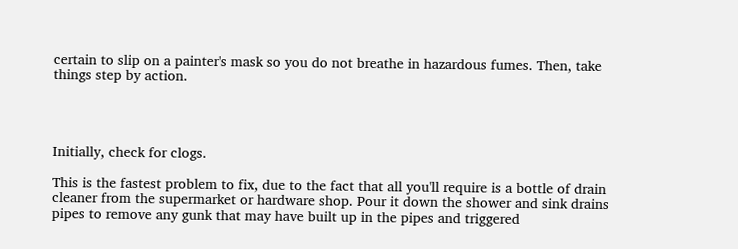certain to slip on a painter's mask so you do not breathe in hazardous fumes. Then, take things step by action.




Initially, check for clogs.

This is the fastest problem to fix, due to the fact that all you'll require is a bottle of drain cleaner from the supermarket or hardware shop. Pour it down the shower and sink drains pipes to remove any gunk that may have built up in the pipes and triggered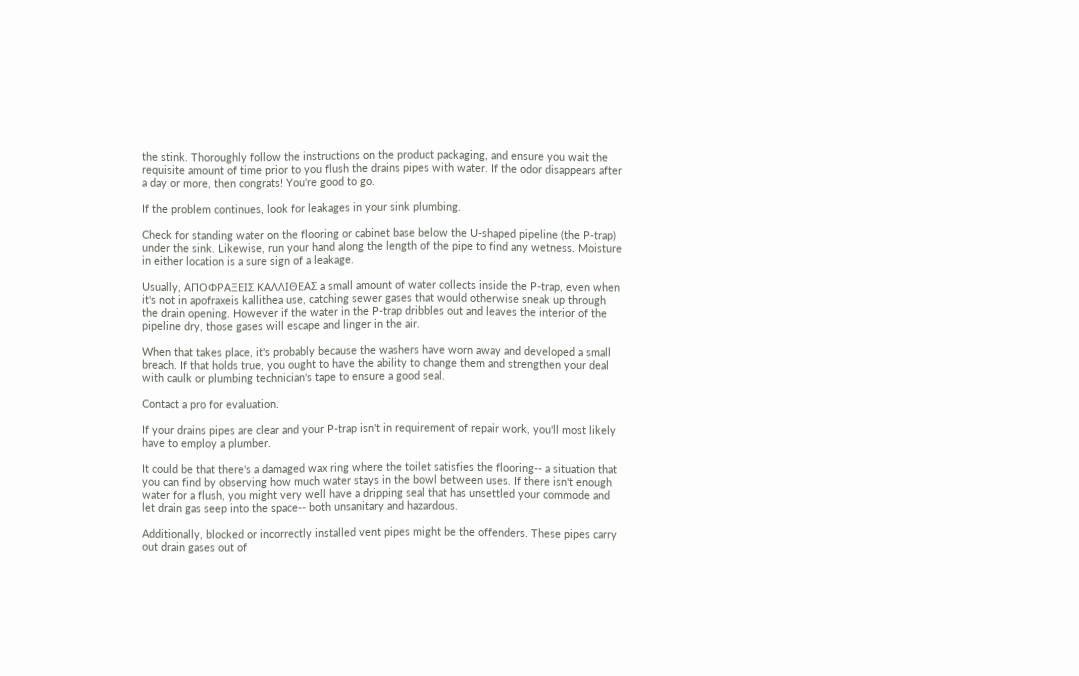the stink. Thoroughly follow the instructions on the product packaging, and ensure you wait the requisite amount of time prior to you flush the drains pipes with water. If the odor disappears after a day or more, then congrats! You're good to go.

If the problem continues, look for leakages in your sink plumbing.

Check for standing water on the flooring or cabinet base below the U-shaped pipeline (the P-trap) under the sink. Likewise, run your hand along the length of the pipe to find any wetness. Moisture in either location is a sure sign of a leakage.

Usually, ΑΠΟΦΡΑΞΕΙΣ ΚΑΛΛΙΘΕΑΣ a small amount of water collects inside the P-trap, even when it's not in apofraxeis kallithea use, catching sewer gases that would otherwise sneak up through the drain opening. However if the water in the P-trap dribbles out and leaves the interior of the pipeline dry, those gases will escape and linger in the air.

When that takes place, it's probably because the washers have worn away and developed a small breach. If that holds true, you ought to have the ability to change them and strengthen your deal with caulk or plumbing technician's tape to ensure a good seal.

Contact a pro for evaluation.

If your drains pipes are clear and your P-trap isn't in requirement of repair work, you'll most likely have to employ a plumber.

It could be that there's a damaged wax ring where the toilet satisfies the flooring-- a situation that you can find by observing how much water stays in the bowl between uses. If there isn't enough water for a flush, you might very well have a dripping seal that has unsettled your commode and let drain gas seep into the space-- both unsanitary and hazardous.

Additionally, blocked or incorrectly installed vent pipes might be the offenders. These pipes carry out drain gases out of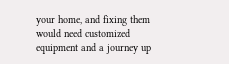your home, and fixing them would need customized equipment and a journey up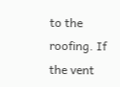to the roofing. If the vent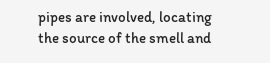pipes are involved, locating the source of the smell and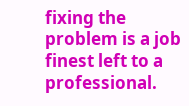fixing the problem is a job finest left to a professional.